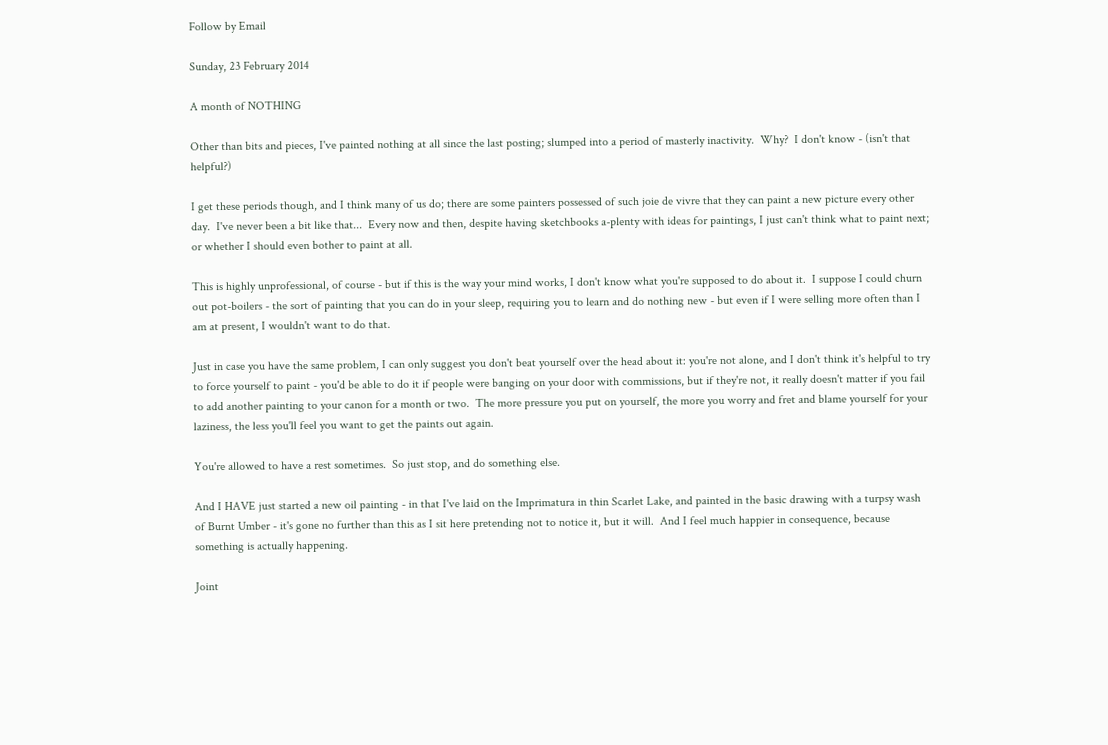Follow by Email

Sunday, 23 February 2014

A month of NOTHING

Other than bits and pieces, I've painted nothing at all since the last posting; slumped into a period of masterly inactivity.  Why?  I don't know - (isn't that helpful?)

I get these periods though, and I think many of us do; there are some painters possessed of such joie de vivre that they can paint a new picture every other day.  I've never been a bit like that...  Every now and then, despite having sketchbooks a-plenty with ideas for paintings, I just can't think what to paint next; or whether I should even bother to paint at all.

This is highly unprofessional, of course - but if this is the way your mind works, I don't know what you're supposed to do about it.  I suppose I could churn out pot-boilers - the sort of painting that you can do in your sleep, requiring you to learn and do nothing new - but even if I were selling more often than I am at present, I wouldn't want to do that.

Just in case you have the same problem, I can only suggest you don't beat yourself over the head about it: you're not alone, and I don't think it's helpful to try to force yourself to paint - you'd be able to do it if people were banging on your door with commissions, but if they're not, it really doesn't matter if you fail to add another painting to your canon for a month or two.  The more pressure you put on yourself, the more you worry and fret and blame yourself for your laziness, the less you'll feel you want to get the paints out again.

You're allowed to have a rest sometimes.  So just stop, and do something else.

And I HAVE just started a new oil painting - in that I've laid on the Imprimatura in thin Scarlet Lake, and painted in the basic drawing with a turpsy wash of Burnt Umber - it's gone no further than this as I sit here pretending not to notice it, but it will.  And I feel much happier in consequence, because something is actually happening.

Joint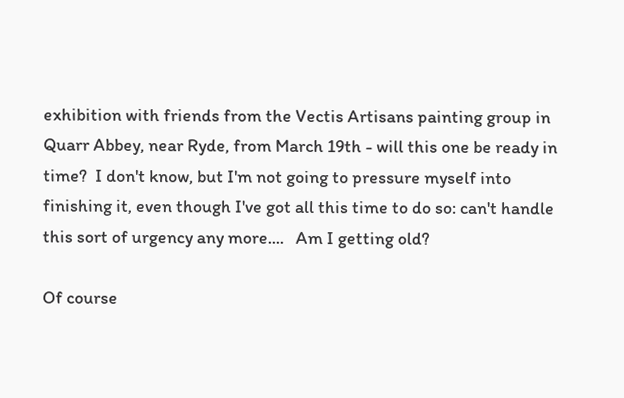exhibition with friends from the Vectis Artisans painting group in Quarr Abbey, near Ryde, from March 19th - will this one be ready in time?  I don't know, but I'm not going to pressure myself into finishing it, even though I've got all this time to do so: can't handle this sort of urgency any more....   Am I getting old?

Of course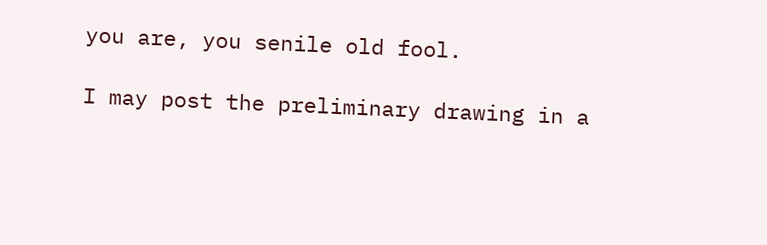you are, you senile old fool.

I may post the preliminary drawing in a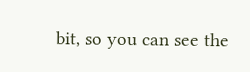bit, so you can see the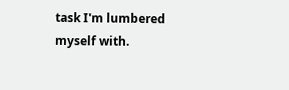task I'm lumbered myself with.